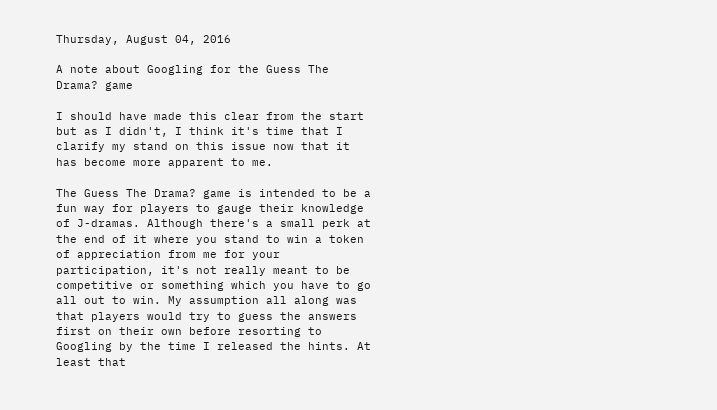Thursday, August 04, 2016

A note about Googling for the Guess The Drama? game

I should have made this clear from the start but as I didn't, I think it's time that I clarify my stand on this issue now that it has become more apparent to me.

The Guess The Drama? game is intended to be a fun way for players to gauge their knowledge of J-dramas. Although there's a small perk at the end of it where you stand to win a token of appreciation from me for your participation, it's not really meant to be competitive or something which you have to go all out to win. My assumption all along was that players would try to guess the answers first on their own before resorting to Googling by the time I released the hints. At least that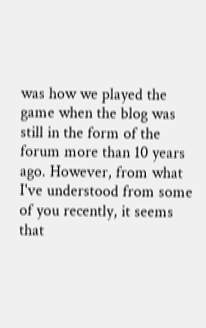was how we played the game when the blog was still in the form of the forum more than 10 years ago. However, from what I've understood from some of you recently, it seems that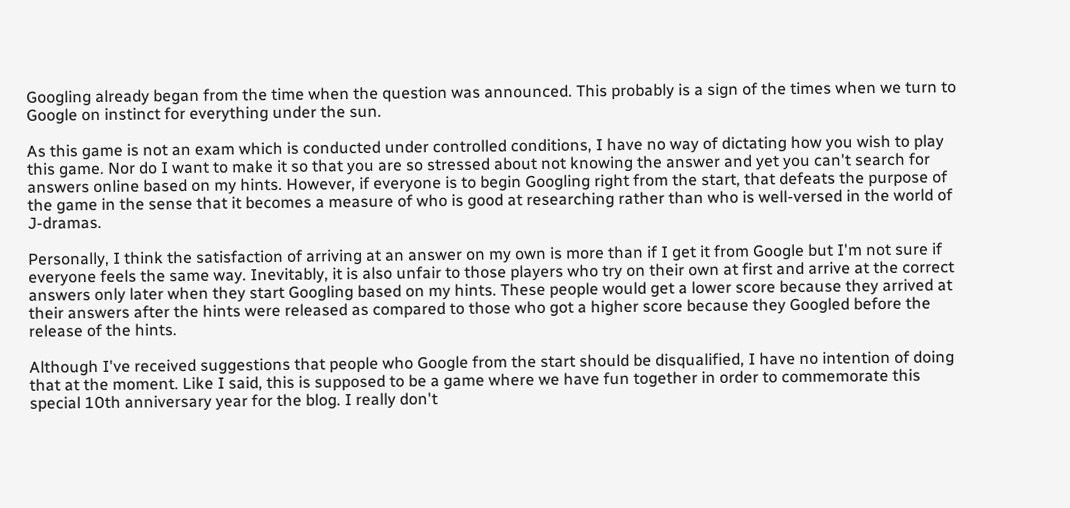Googling already began from the time when the question was announced. This probably is a sign of the times when we turn to Google on instinct for everything under the sun.

As this game is not an exam which is conducted under controlled conditions, I have no way of dictating how you wish to play this game. Nor do I want to make it so that you are so stressed about not knowing the answer and yet you can't search for answers online based on my hints. However, if everyone is to begin Googling right from the start, that defeats the purpose of the game in the sense that it becomes a measure of who is good at researching rather than who is well-versed in the world of J-dramas.

Personally, I think the satisfaction of arriving at an answer on my own is more than if I get it from Google but I'm not sure if everyone feels the same way. Inevitably, it is also unfair to those players who try on their own at first and arrive at the correct answers only later when they start Googling based on my hints. These people would get a lower score because they arrived at their answers after the hints were released as compared to those who got a higher score because they Googled before the release of the hints.

Although I've received suggestions that people who Google from the start should be disqualified, I have no intention of doing that at the moment. Like I said, this is supposed to be a game where we have fun together in order to commemorate this special 10th anniversary year for the blog. I really don't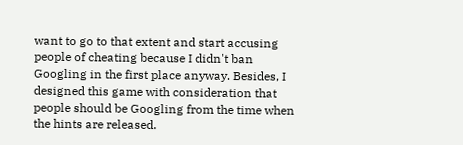want to go to that extent and start accusing people of cheating because I didn't ban Googling in the first place anyway. Besides, I designed this game with consideration that people should be Googling from the time when the hints are released.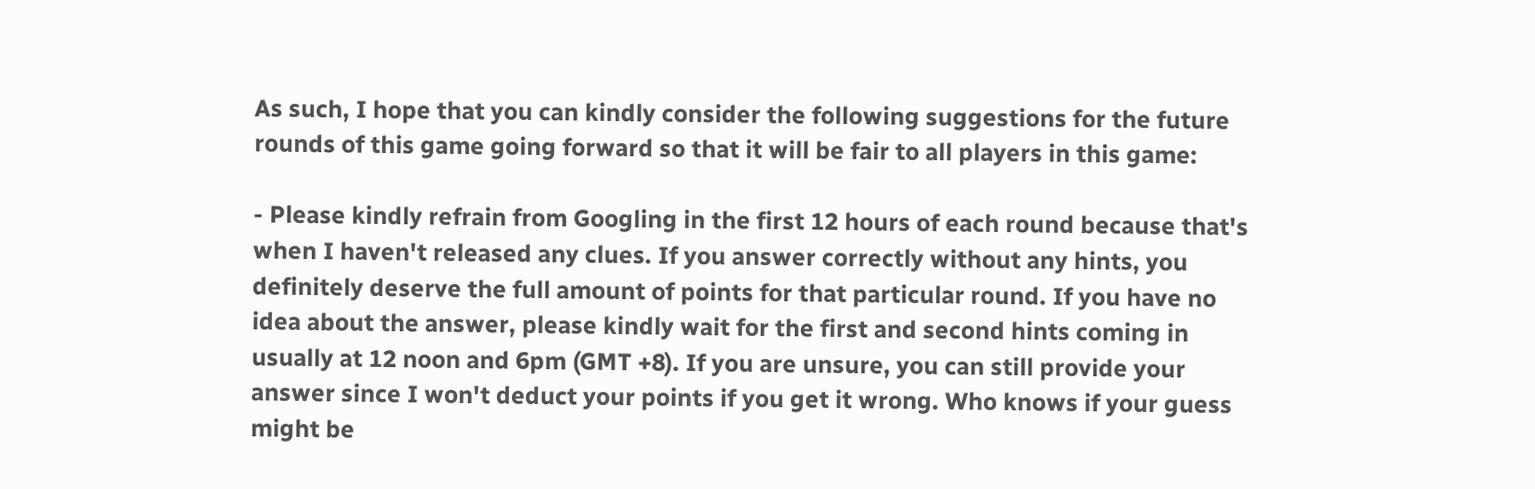As such, I hope that you can kindly consider the following suggestions for the future rounds of this game going forward so that it will be fair to all players in this game:

- Please kindly refrain from Googling in the first 12 hours of each round because that's when I haven't released any clues. If you answer correctly without any hints, you definitely deserve the full amount of points for that particular round. If you have no idea about the answer, please kindly wait for the first and second hints coming in usually at 12 noon and 6pm (GMT +8). If you are unsure, you can still provide your answer since I won't deduct your points if you get it wrong. Who knows if your guess might be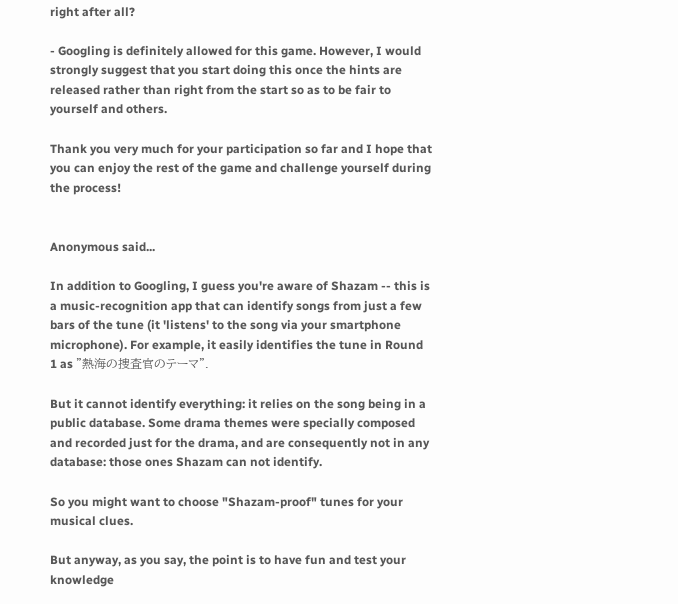right after all?

- Googling is definitely allowed for this game. However, I would strongly suggest that you start doing this once the hints are released rather than right from the start so as to be fair to yourself and others.

Thank you very much for your participation so far and I hope that you can enjoy the rest of the game and challenge yourself during the process!


Anonymous said...

In addition to Googling, I guess you're aware of Shazam -- this is a music-recognition app that can identify songs from just a few bars of the tune (it 'listens' to the song via your smartphone microphone). For example, it easily identifies the tune in Round 1 as "熱海の捜査官のテーマ".

But it cannot identify everything: it relies on the song being in a public database. Some drama themes were specially composed and recorded just for the drama, and are consequently not in any database: those ones Shazam can not identify.

So you might want to choose "Shazam-proof" tunes for your musical clues.

But anyway, as you say, the point is to have fun and test your knowledge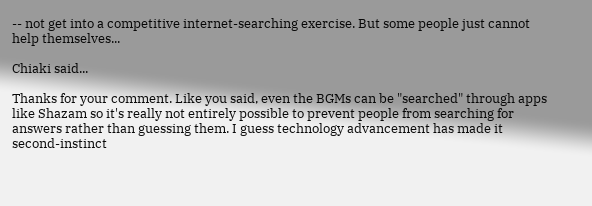-- not get into a competitive internet-searching exercise. But some people just cannot help themselves...

Chiaki said...

Thanks for your comment. Like you said, even the BGMs can be "searched" through apps like Shazam so it's really not entirely possible to prevent people from searching for answers rather than guessing them. I guess technology advancement has made it second-instinct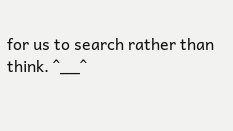for us to search rather than think. ^__^